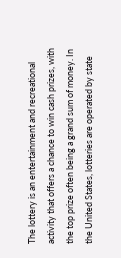The lottery is an entertainment and recreational activity that offers a chance to win cash prizes, with the top prize often being a grand sum of money. In the United States, lotteries are operated by state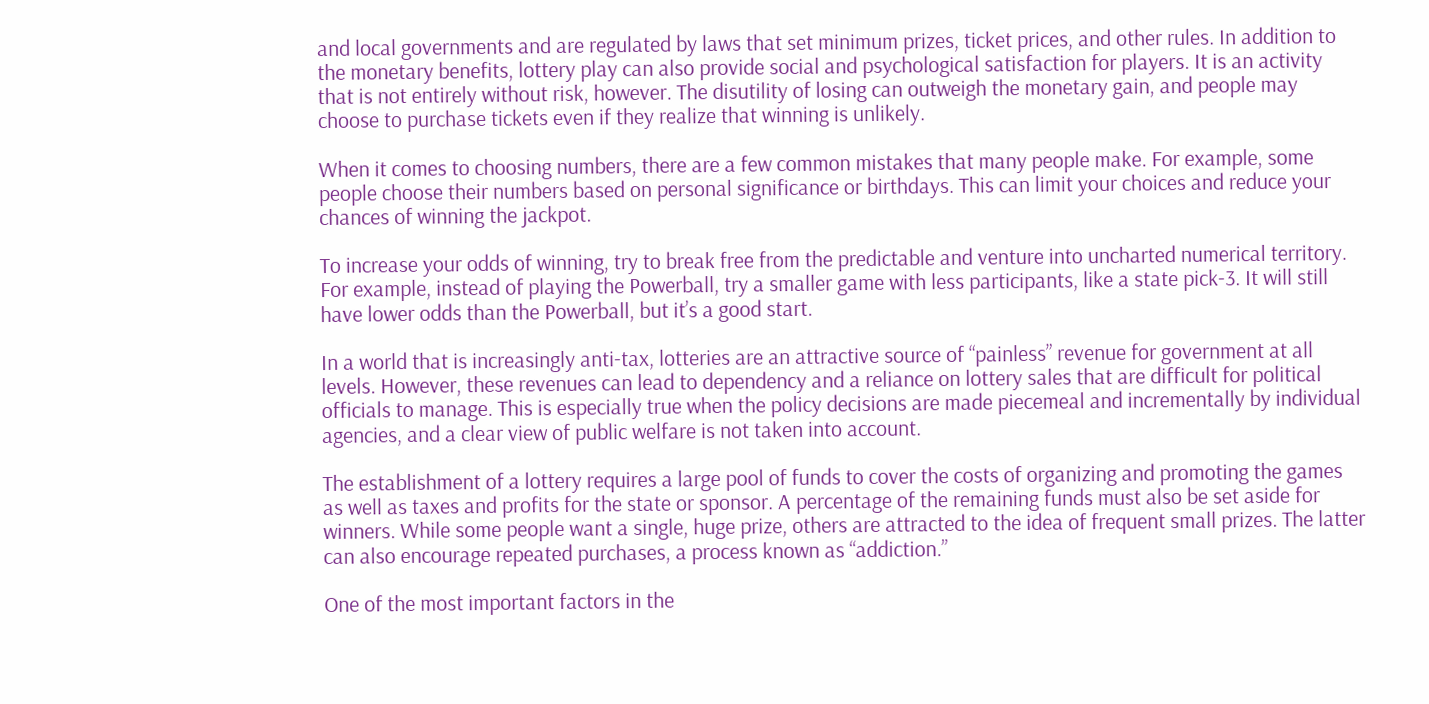and local governments and are regulated by laws that set minimum prizes, ticket prices, and other rules. In addition to the monetary benefits, lottery play can also provide social and psychological satisfaction for players. It is an activity that is not entirely without risk, however. The disutility of losing can outweigh the monetary gain, and people may choose to purchase tickets even if they realize that winning is unlikely.

When it comes to choosing numbers, there are a few common mistakes that many people make. For example, some people choose their numbers based on personal significance or birthdays. This can limit your choices and reduce your chances of winning the jackpot.

To increase your odds of winning, try to break free from the predictable and venture into uncharted numerical territory. For example, instead of playing the Powerball, try a smaller game with less participants, like a state pick-3. It will still have lower odds than the Powerball, but it’s a good start.

In a world that is increasingly anti-tax, lotteries are an attractive source of “painless” revenue for government at all levels. However, these revenues can lead to dependency and a reliance on lottery sales that are difficult for political officials to manage. This is especially true when the policy decisions are made piecemeal and incrementally by individual agencies, and a clear view of public welfare is not taken into account.

The establishment of a lottery requires a large pool of funds to cover the costs of organizing and promoting the games as well as taxes and profits for the state or sponsor. A percentage of the remaining funds must also be set aside for winners. While some people want a single, huge prize, others are attracted to the idea of frequent small prizes. The latter can also encourage repeated purchases, a process known as “addiction.”

One of the most important factors in the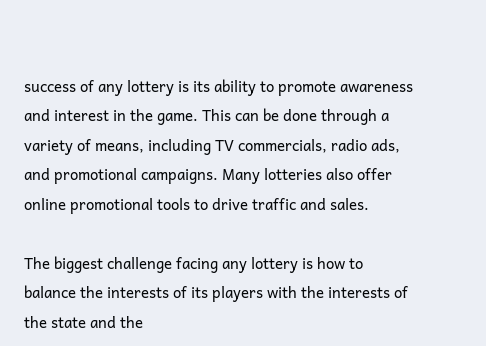success of any lottery is its ability to promote awareness and interest in the game. This can be done through a variety of means, including TV commercials, radio ads, and promotional campaigns. Many lotteries also offer online promotional tools to drive traffic and sales.

The biggest challenge facing any lottery is how to balance the interests of its players with the interests of the state and the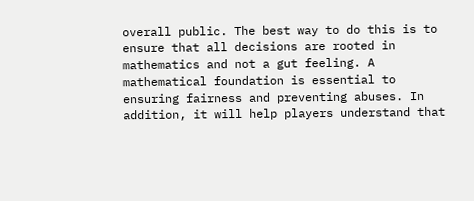overall public. The best way to do this is to ensure that all decisions are rooted in mathematics and not a gut feeling. A mathematical foundation is essential to ensuring fairness and preventing abuses. In addition, it will help players understand that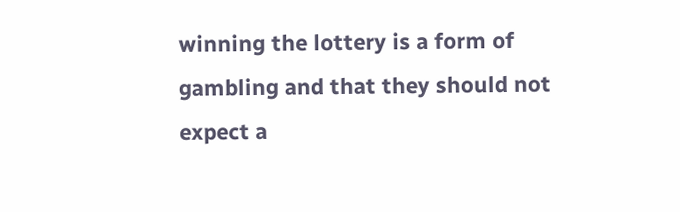winning the lottery is a form of gambling and that they should not expect a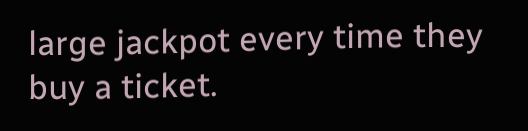large jackpot every time they buy a ticket.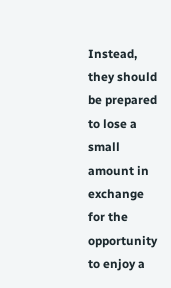Instead, they should be prepared to lose a small amount in exchange for the opportunity to enjoy a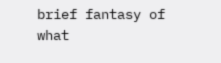brief fantasy of what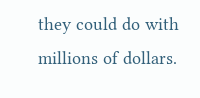they could do with millions of dollars.